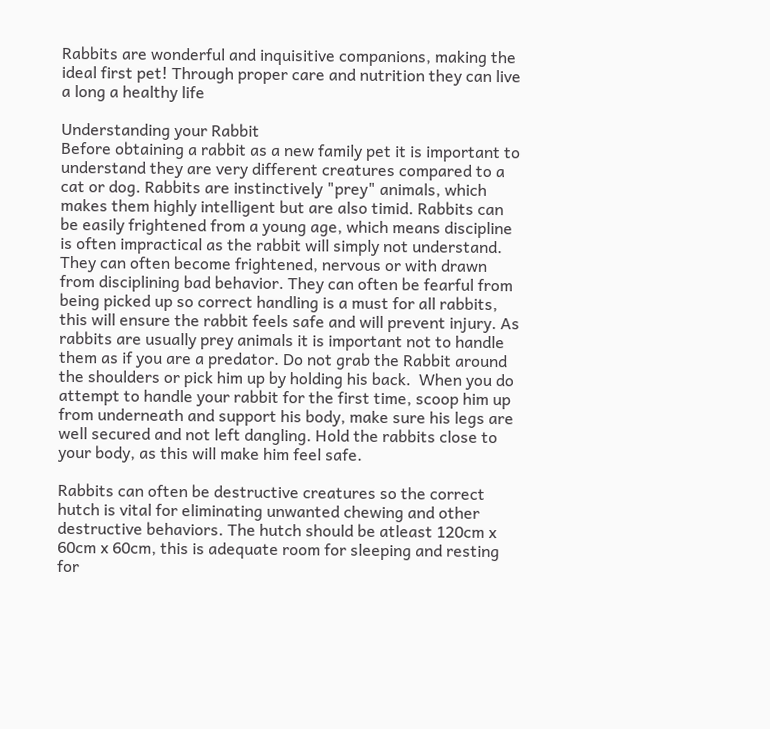Rabbits are wonderful and inquisitive companions, making the ideal first pet! Through proper care and nutrition they can live a long a healthy life

Understanding your Rabbit
Before obtaining a rabbit as a new family pet it is important to understand they are very different creatures compared to a cat or dog. Rabbits are instinctively "prey" animals, which makes them highly intelligent but are also timid. Rabbits can be easily frightened from a young age, which means discipline is often impractical as the rabbit will simply not understand. They can often become frightened, nervous or with drawn from disciplining bad behavior. They can often be fearful from being picked up so correct handling is a must for all rabbits, this will ensure the rabbit feels safe and will prevent injury. As rabbits are usually prey animals it is important not to handle them as if you are a predator. Do not grab the Rabbit around the shoulders or pick him up by holding his back.  When you do attempt to handle your rabbit for the first time, scoop him up from underneath and support his body, make sure his legs are well secured and not left dangling. Hold the rabbits close to your body, as this will make him feel safe.

Rabbits can often be destructive creatures so the correct hutch is vital for eliminating unwanted chewing and other destructive behaviors. The hutch should be atleast 120cm x 60cm x 60cm, this is adequate room for sleeping and resting for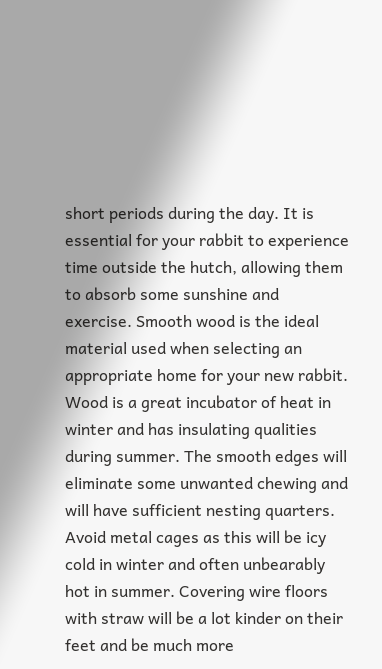short periods during the day. It is essential for your rabbit to experience time outside the hutch, allowing them to absorb some sunshine and exercise. Smooth wood is the ideal material used when selecting an appropriate home for your new rabbit. Wood is a great incubator of heat in winter and has insulating qualities during summer. The smooth edges will eliminate some unwanted chewing and will have sufficient nesting quarters. Avoid metal cages as this will be icy cold in winter and often unbearably hot in summer. Covering wire floors with straw will be a lot kinder on their feet and be much more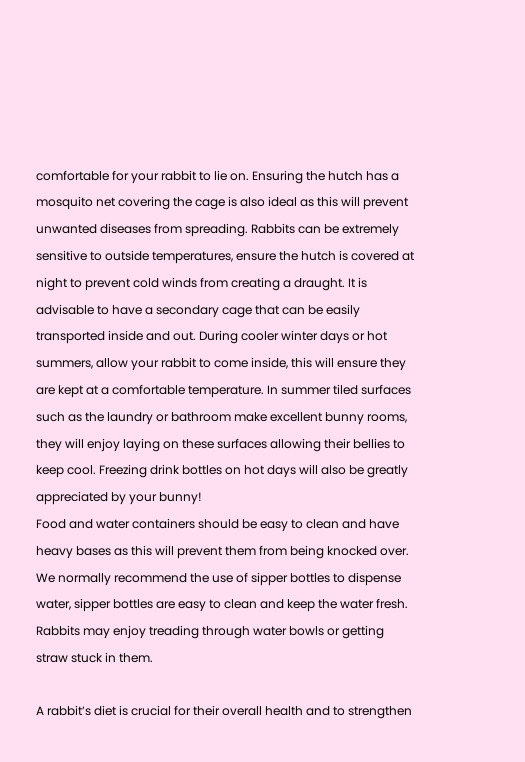comfortable for your rabbit to lie on. Ensuring the hutch has a mosquito net covering the cage is also ideal as this will prevent unwanted diseases from spreading. Rabbits can be extremely sensitive to outside temperatures, ensure the hutch is covered at night to prevent cold winds from creating a draught. It is advisable to have a secondary cage that can be easily transported inside and out. During cooler winter days or hot summers, allow your rabbit to come inside, this will ensure they are kept at a comfortable temperature. In summer tiled surfaces such as the laundry or bathroom make excellent bunny rooms, they will enjoy laying on these surfaces allowing their bellies to keep cool. Freezing drink bottles on hot days will also be greatly appreciated by your bunny!
Food and water containers should be easy to clean and have heavy bases as this will prevent them from being knocked over. We normally recommend the use of sipper bottles to dispense water, sipper bottles are easy to clean and keep the water fresh. Rabbits may enjoy treading through water bowls or getting straw stuck in them.

A rabbit’s diet is crucial for their overall health and to strengthen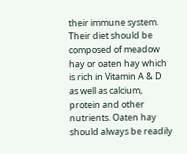their immune system. Their diet should be composed of meadow hay or oaten hay which is rich in Vitamin A & D as well as calcium, protein and other nutrients. Oaten hay should always be readily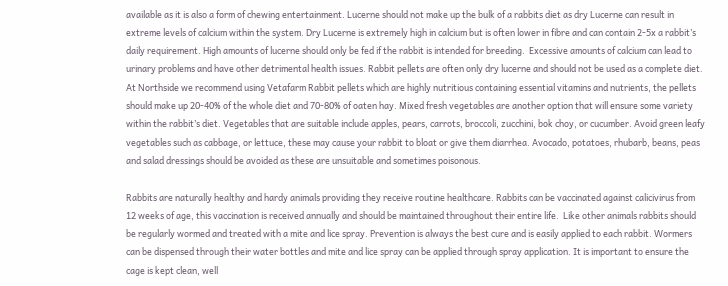available as it is also a form of chewing entertainment. Lucerne should not make up the bulk of a rabbits diet as dry Lucerne can result in extreme levels of calcium within the system. Dry Lucerne is extremely high in calcium but is often lower in fibre and can contain 2-5x a rabbit’s daily requirement. High amounts of lucerne should only be fed if the rabbit is intended for breeding.  Excessive amounts of calcium can lead to urinary problems and have other detrimental health issues. Rabbit pellets are often only dry lucerne and should not be used as a complete diet. At Northside we recommend using Vetafarm Rabbit pellets which are highly nutritious containing essential vitamins and nutrients, the pellets should make up 20-40% of the whole diet and 70-80% of oaten hay. Mixed fresh vegetables are another option that will ensure some variety within the rabbit’s diet. Vegetables that are suitable include apples, pears, carrots, broccoli, zucchini, bok choy, or cucumber. Avoid green leafy vegetables such as cabbage, or lettuce, these may cause your rabbit to bloat or give them diarrhea. Avocado, potatoes, rhubarb, beans, peas and salad dressings should be avoided as these are unsuitable and sometimes poisonous.

Rabbits are naturally healthy and hardy animals providing they receive routine healthcare. Rabbits can be vaccinated against calicivirus from 12 weeks of age, this vaccination is received annually and should be maintained throughout their entire life.  Like other animals rabbits should be regularly wormed and treated with a mite and lice spray. Prevention is always the best cure and is easily applied to each rabbit. Wormers can be dispensed through their water bottles and mite and lice spray can be applied through spray application. It is important to ensure the cage is kept clean, well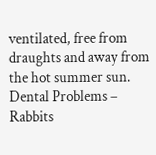ventilated, free from draughts and away from the hot summer sun.
Dental Problems – Rabbits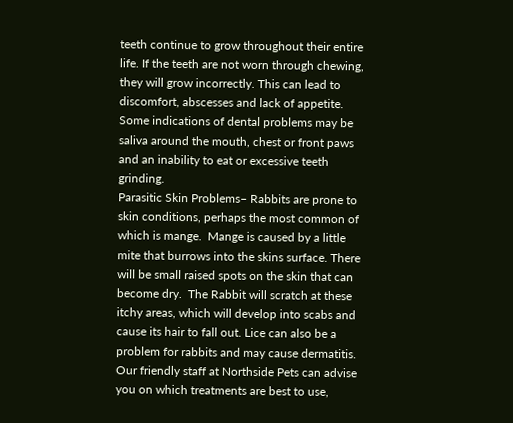teeth continue to grow throughout their entire life. If the teeth are not worn through chewing, they will grow incorrectly. This can lead to discomfort, abscesses and lack of appetite. Some indications of dental problems may be saliva around the mouth, chest or front paws and an inability to eat or excessive teeth grinding.
Parasitic Skin Problems– Rabbits are prone to skin conditions, perhaps the most common of which is mange.  Mange is caused by a little mite that burrows into the skins surface. There will be small raised spots on the skin that can become dry.  The Rabbit will scratch at these itchy areas, which will develop into scabs and cause its hair to fall out. Lice can also be a problem for rabbits and may cause dermatitis.
Our friendly staff at Northside Pets can advise you on which treatments are best to use,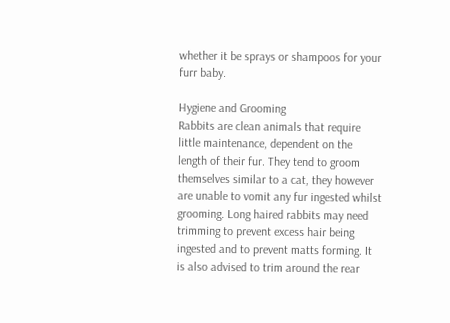whether it be sprays or shampoos for your furr baby.

Hygiene and Grooming
Rabbits are clean animals that require little maintenance, dependent on the length of their fur. They tend to groom themselves similar to a cat, they however are unable to vomit any fur ingested whilst grooming. Long haired rabbits may need trimming to prevent excess hair being ingested and to prevent matts forming. It is also advised to trim around the rear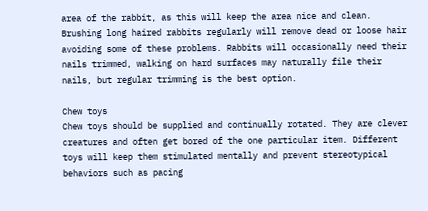area of the rabbit, as this will keep the area nice and clean. Brushing long haired rabbits regularly will remove dead or loose hair avoiding some of these problems. Rabbits will occasionally need their nails trimmed, walking on hard surfaces may naturally file their nails, but regular trimming is the best option.

Chew toys
Chew toys should be supplied and continually rotated. They are clever creatures and often get bored of the one particular item. Different toys will keep them stimulated mentally and prevent stereotypical behaviors such as pacing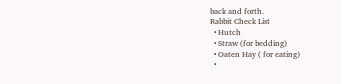back and forth.
Rabbit Check List
  • Hutch
  • Straw (for bedding)
  • Oaten Hay ( for eating)
  •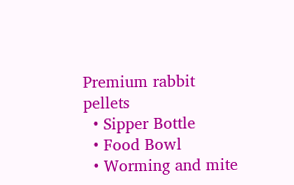Premium rabbit pellets
  • Sipper Bottle
  • Food Bowl
  • Worming and mite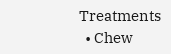Treatments
  • Chew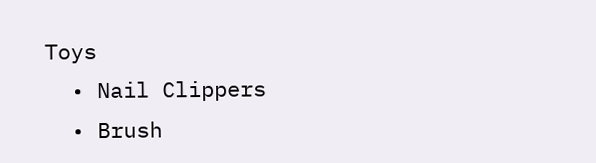Toys
  • Nail Clippers
  • Brush